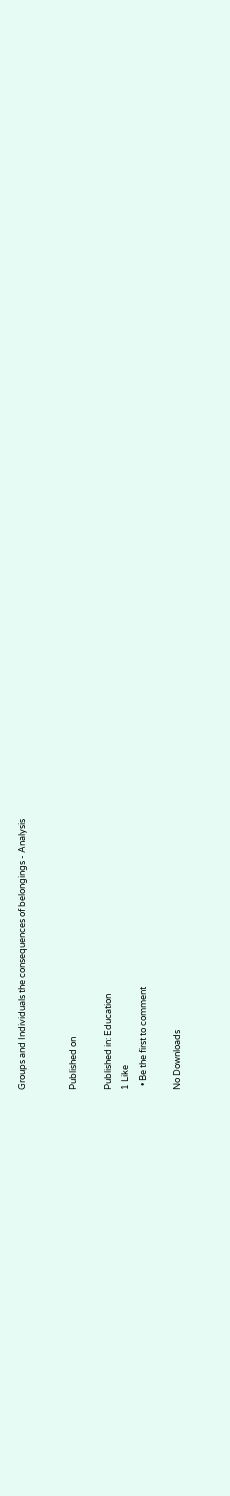Groups and Individuals the consequences of belongings - Analysis


Published on

Published in: Education
1 Like
  • Be the first to comment

No Downloads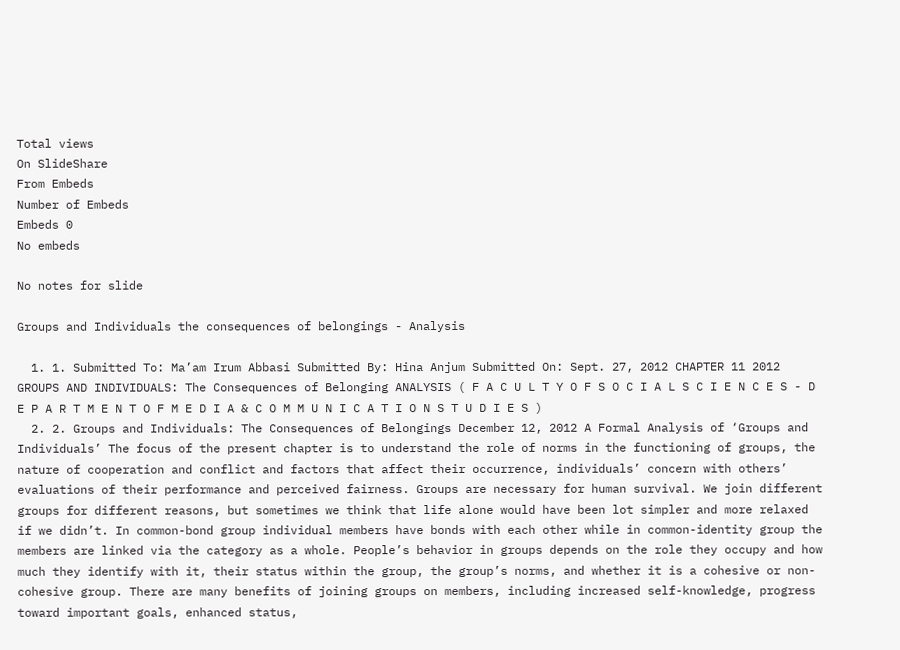Total views
On SlideShare
From Embeds
Number of Embeds
Embeds 0
No embeds

No notes for slide

Groups and Individuals the consequences of belongings - Analysis

  1. 1. Submitted To: Ma’am Irum Abbasi Submitted By: Hina Anjum Submitted On: Sept. 27, 2012 CHAPTER 11 2012 GROUPS AND INDIVIDUALS: The Consequences of Belonging ANALYSIS ( F A C U L T Y O F S O C I A L S C I E N C E S - D E P A R T M E N T O F M E D I A & C O M M U N I C A T I O N S T U D I E S )
  2. 2. Groups and Individuals: The Consequences of Belongings December 12, 2012 A Formal Analysis of ‘Groups and Individuals’ The focus of the present chapter is to understand the role of norms in the functioning of groups, the nature of cooperation and conflict and factors that affect their occurrence, individuals’ concern with others’ evaluations of their performance and perceived fairness. Groups are necessary for human survival. We join different groups for different reasons, but sometimes we think that life alone would have been lot simpler and more relaxed if we didn’t. In common-bond group individual members have bonds with each other while in common-identity group the members are linked via the category as a whole. People’s behavior in groups depends on the role they occupy and how much they identify with it, their status within the group, the group’s norms, and whether it is a cohesive or non-cohesive group. There are many benefits of joining groups on members, including increased self-knowledge, progress toward important goals, enhanced status,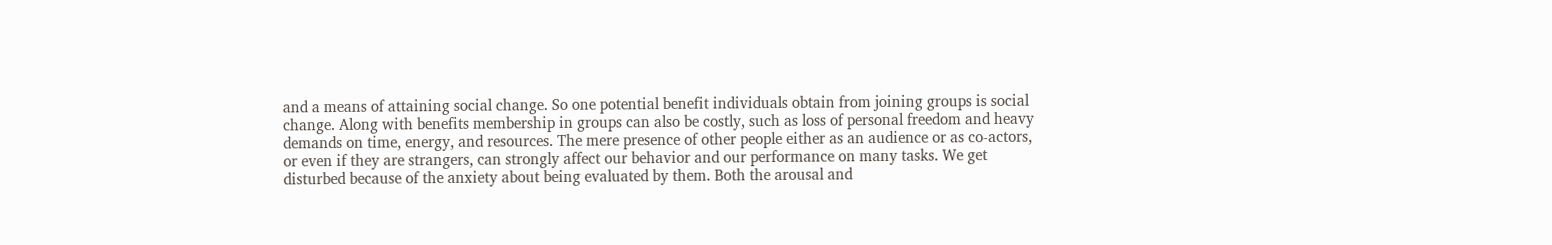and a means of attaining social change. So one potential benefit individuals obtain from joining groups is social change. Along with benefits membership in groups can also be costly, such as loss of personal freedom and heavy demands on time, energy, and resources. The mere presence of other people either as an audience or as co-actors, or even if they are strangers, can strongly affect our behavior and our performance on many tasks. We get disturbed because of the anxiety about being evaluated by them. Both the arousal and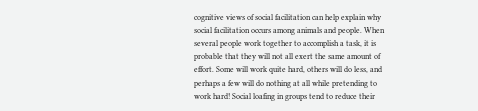cognitive views of social facilitation can help explain why social facilitation occurs among animals and people. When several people work together to accomplish a task, it is probable that they will not all exert the same amount of effort. Some will work quite hard, others will do less, and perhaps a few will do nothing at all while pretending to work hard! Social loafing in groups tend to reduce their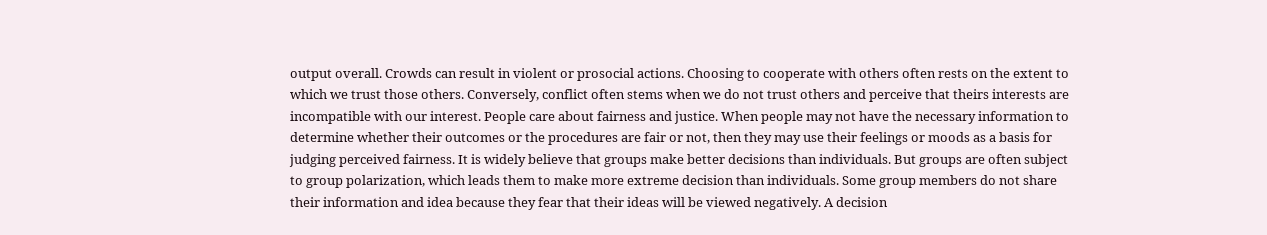output overall. Crowds can result in violent or prosocial actions. Choosing to cooperate with others often rests on the extent to which we trust those others. Conversely, conflict often stems when we do not trust others and perceive that theirs interests are incompatible with our interest. People care about fairness and justice. When people may not have the necessary information to determine whether their outcomes or the procedures are fair or not, then they may use their feelings or moods as a basis for judging perceived fairness. It is widely believe that groups make better decisions than individuals. But groups are often subject to group polarization, which leads them to make more extreme decision than individuals. Some group members do not share their information and idea because they fear that their ideas will be viewed negatively. A decision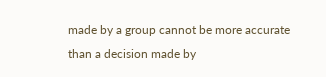made by a group cannot be more accurate than a decision made by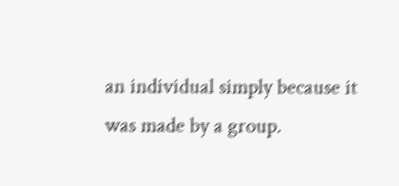an individual simply because it was made by a group.